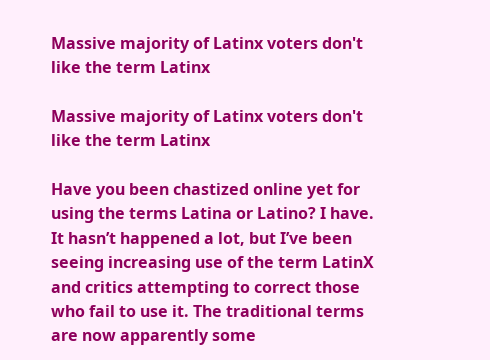Massive majority of Latinx voters don't like the term Latinx

Massive majority of Latinx voters don't like the term Latinx

Have you been chastized online yet for using the terms Latina or Latino? I have. It hasn’t happened a lot, but I’ve been seeing increasing use of the term LatinX and critics attempting to correct those who fail to use it. The traditional terms are now apparently some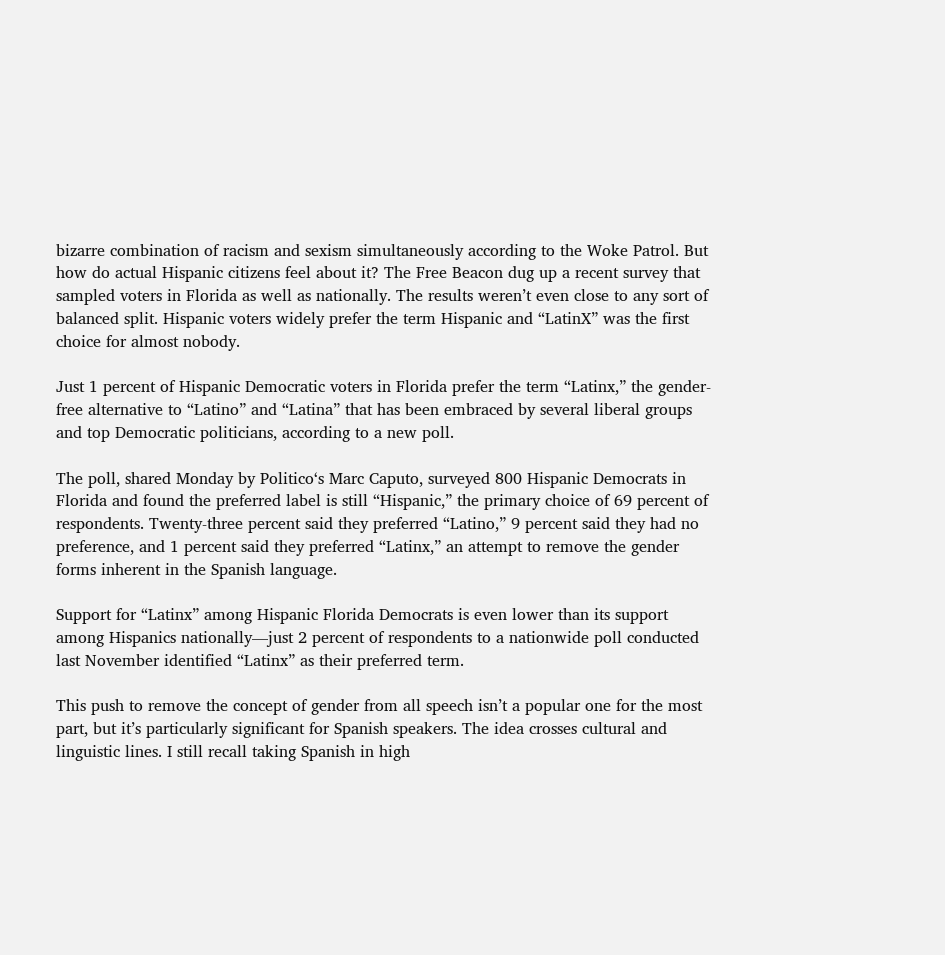bizarre combination of racism and sexism simultaneously according to the Woke Patrol. But how do actual Hispanic citizens feel about it? The Free Beacon dug up a recent survey that sampled voters in Florida as well as nationally. The results weren’t even close to any sort of balanced split. Hispanic voters widely prefer the term Hispanic and “LatinX” was the first choice for almost nobody.

Just 1 percent of Hispanic Democratic voters in Florida prefer the term “Latinx,” the gender-free alternative to “Latino” and “Latina” that has been embraced by several liberal groups and top Democratic politicians, according to a new poll.

The poll, shared Monday by Politico‘s Marc Caputo, surveyed 800 Hispanic Democrats in Florida and found the preferred label is still “Hispanic,” the primary choice of 69 percent of respondents. Twenty-three percent said they preferred “Latino,” 9 percent said they had no preference, and 1 percent said they preferred “Latinx,” an attempt to remove the gender forms inherent in the Spanish language.

Support for “Latinx” among Hispanic Florida Democrats is even lower than its support among Hispanics nationally—just 2 percent of respondents to a nationwide poll conducted last November identified “Latinx” as their preferred term.

This push to remove the concept of gender from all speech isn’t a popular one for the most part, but it’s particularly significant for Spanish speakers. The idea crosses cultural and linguistic lines. I still recall taking Spanish in high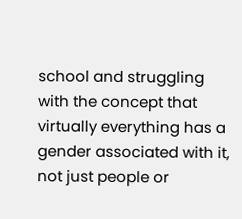school and struggling with the concept that virtually everything has a gender associated with it, not just people or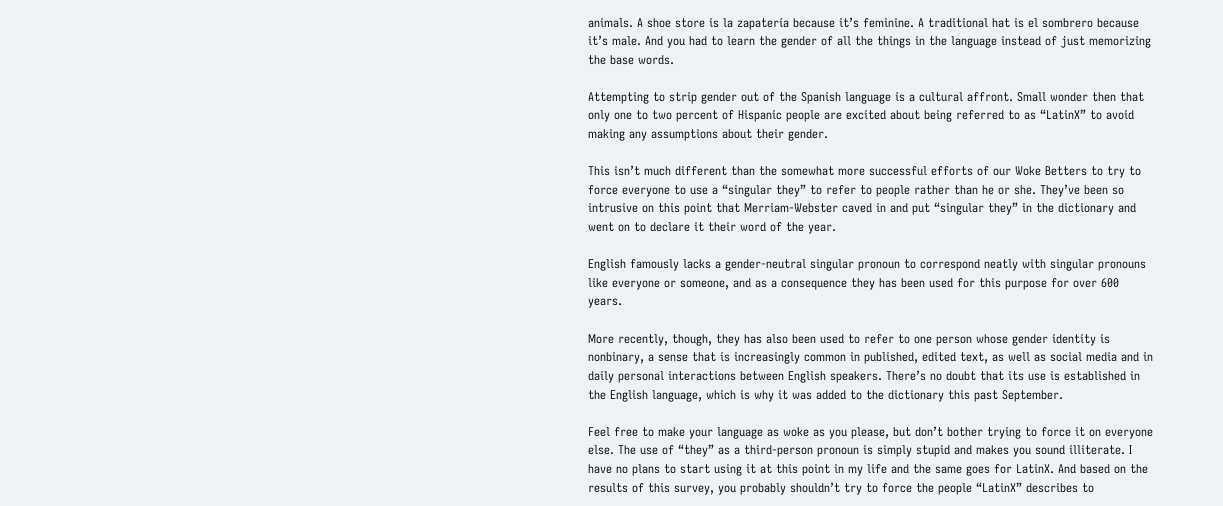animals. A shoe store is la zapatería because it’s feminine. A traditional hat is el sombrero because it’s male. And you had to learn the gender of all the things in the language instead of just memorizing the base words.

Attempting to strip gender out of the Spanish language is a cultural affront. Small wonder then that only one to two percent of Hispanic people are excited about being referred to as “LatinX” to avoid making any assumptions about their gender.

This isn’t much different than the somewhat more successful efforts of our Woke Betters to try to force everyone to use a “singular they” to refer to people rather than he or she. They’ve been so intrusive on this point that Merriam-Webster caved in and put “singular they” in the dictionary and went on to declare it their word of the year.

English famously lacks a gender-neutral singular pronoun to correspond neatly with singular pronouns like everyone or someone, and as a consequence they has been used for this purpose for over 600 years.

More recently, though, they has also been used to refer to one person whose gender identity is nonbinary, a sense that is increasingly common in published, edited text, as well as social media and in daily personal interactions between English speakers. There’s no doubt that its use is established in the English language, which is why it was added to the dictionary this past September.

Feel free to make your language as woke as you please, but don’t bother trying to force it on everyone else. The use of “they” as a third-person pronoun is simply stupid and makes you sound illiterate. I have no plans to start using it at this point in my life and the same goes for LatinX. And based on the results of this survey, you probably shouldn’t try to force the people “LatinX” describes to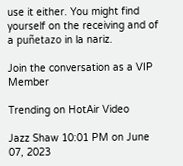use it either. You might find yourself on the receiving and of a puñetazo in la nariz.

Join the conversation as a VIP Member

Trending on HotAir Video

Jazz Shaw 10:01 PM on June 07, 2023